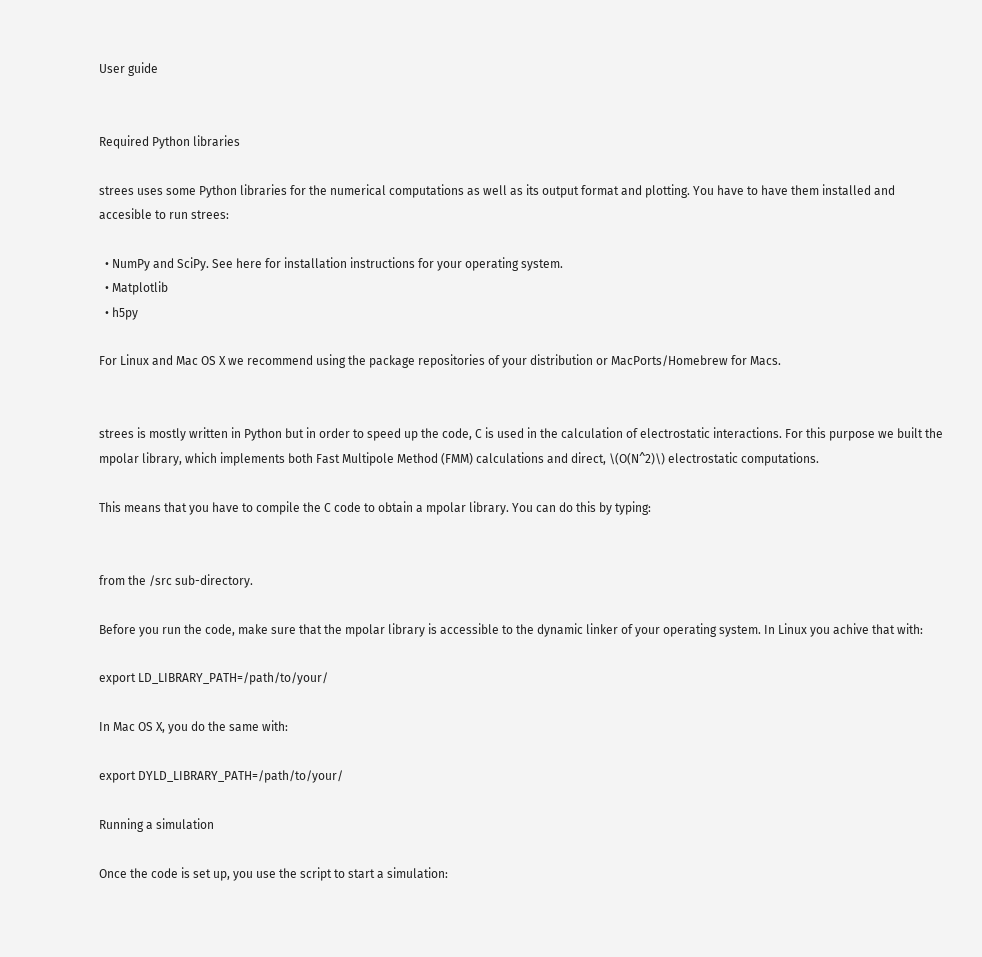User guide


Required Python libraries

strees uses some Python libraries for the numerical computations as well as its output format and plotting. You have to have them installed and accesible to run strees:

  • NumPy and SciPy. See here for installation instructions for your operating system.
  • Matplotlib
  • h5py

For Linux and Mac OS X we recommend using the package repositories of your distribution or MacPorts/Homebrew for Macs.


strees is mostly written in Python but in order to speed up the code, C is used in the calculation of electrostatic interactions. For this purpose we built the mpolar library, which implements both Fast Multipole Method (FMM) calculations and direct, \(O(N^2)\) electrostatic computations.

This means that you have to compile the C code to obtain a mpolar library. You can do this by typing:


from the /src sub-directory.

Before you run the code, make sure that the mpolar library is accessible to the dynamic linker of your operating system. In Linux you achive that with:

export LD_LIBRARY_PATH=/path/to/your/

In Mac OS X, you do the same with:

export DYLD_LIBRARY_PATH=/path/to/your/

Running a simulation

Once the code is set up, you use the script to start a simulation: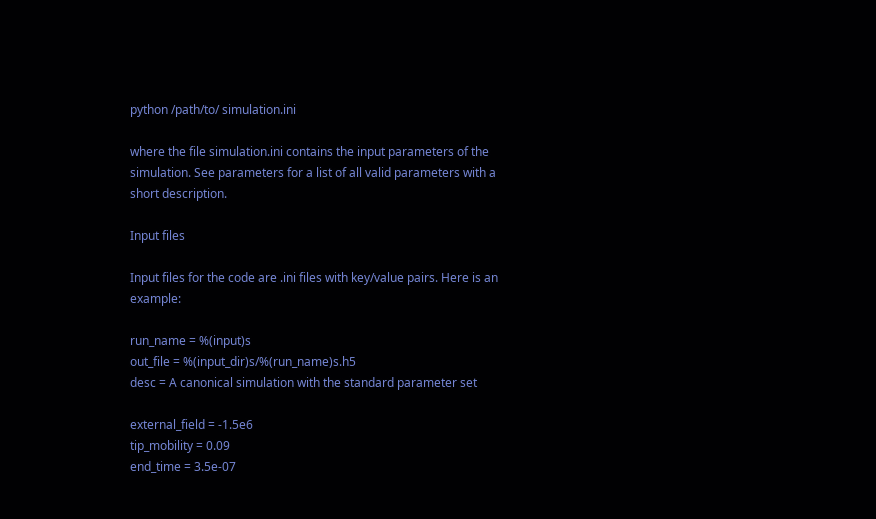python /path/to/ simulation.ini

where the file simulation.ini contains the input parameters of the simulation. See parameters for a list of all valid parameters with a short description.

Input files

Input files for the code are .ini files with key/value pairs. Here is an example:

run_name = %(input)s
out_file = %(input_dir)s/%(run_name)s.h5
desc = A canonical simulation with the standard parameter set

external_field = -1.5e6
tip_mobility = 0.09
end_time = 3.5e-07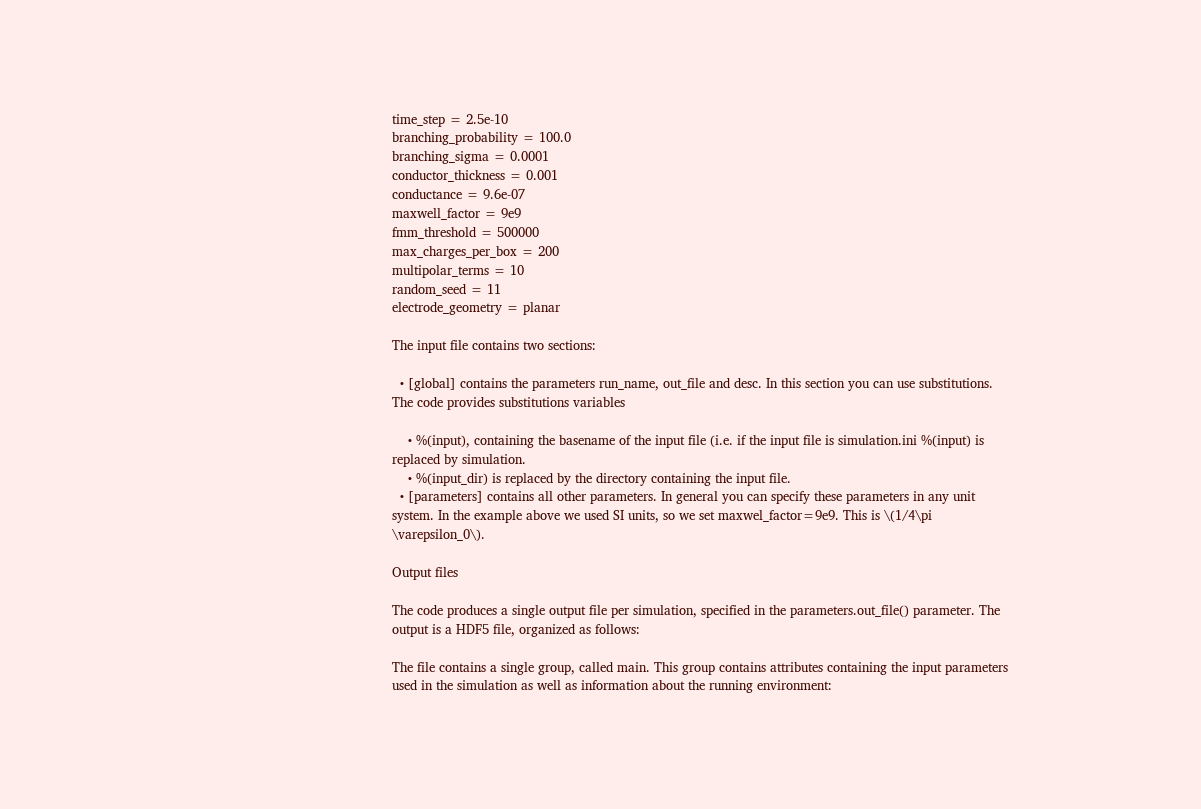time_step = 2.5e-10
branching_probability = 100.0
branching_sigma = 0.0001
conductor_thickness = 0.001
conductance = 9.6e-07
maxwell_factor = 9e9
fmm_threshold = 500000
max_charges_per_box = 200
multipolar_terms = 10
random_seed = 11
electrode_geometry = planar

The input file contains two sections:

  • [global] contains the parameters run_name, out_file and desc. In this section you can use substitutions. The code provides substitutions variables

    • %(input), containing the basename of the input file (i.e. if the input file is simulation.ini %(input) is replaced by simulation.
    • %(input_dir) is replaced by the directory containing the input file.
  • [parameters] contains all other parameters. In general you can specify these parameters in any unit system. In the example above we used SI units, so we set maxwel_factor=9e9. This is \(1/4\pi \varepsilon_0\).

Output files

The code produces a single output file per simulation, specified in the parameters.out_file() parameter. The output is a HDF5 file, organized as follows:

The file contains a single group, called main. This group contains attributes containing the input parameters used in the simulation as well as information about the running environment: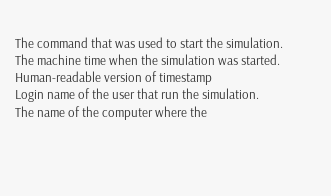The command that was used to start the simulation.
The machine time when the simulation was started.
Human-readable version of timestamp
Login name of the user that run the simulation.
The name of the computer where the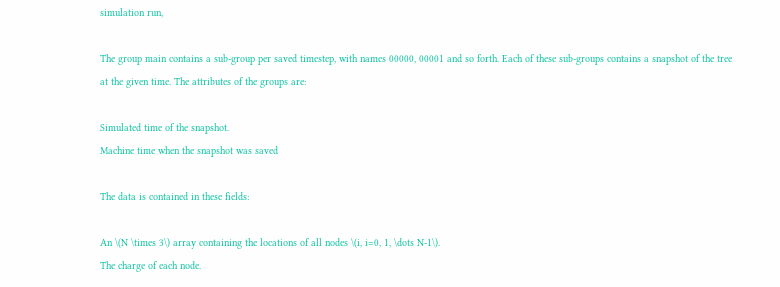simulation run,

The group main contains a sub-group per saved timestep, with names 00000, 00001 and so forth. Each of these sub-groups contains a snapshot of the tree at the given time. The attributes of the groups are:

Simulated time of the snapshot.
Machine time when the snapshot was saved

The data is contained in these fields:

An \(N \times 3\) array containing the locations of all nodes \(i, i=0, 1, \dots N-1\).
The charge of each node.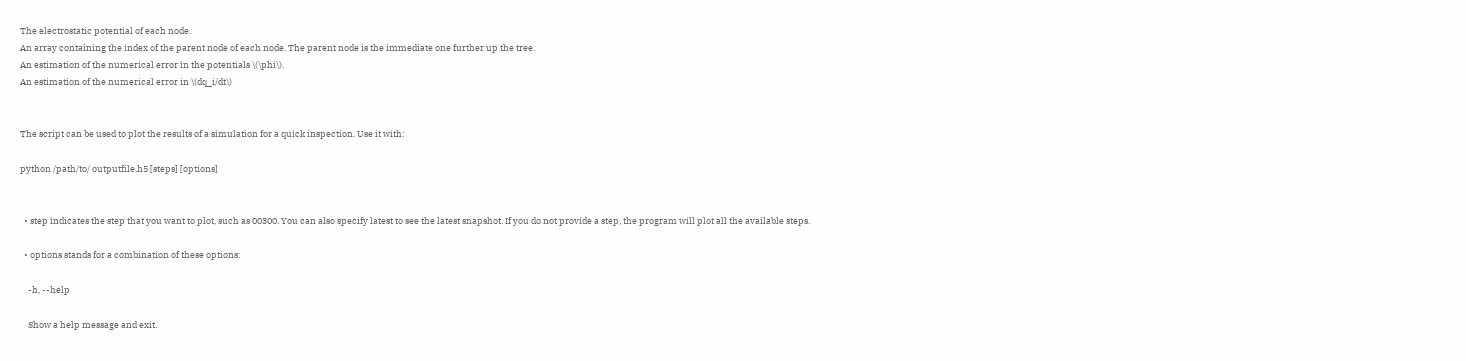The electrostatic potential of each node.
An array containing the index of the parent node of each node. The parent node is the immediate one further up the tree.
An estimation of the numerical error in the potentials \(\phi\).
An estimation of the numerical error in \(dq_i/dt\)


The script can be used to plot the results of a simulation for a quick inspection. Use it with:

python /path/to/ outputfile.h5 [steps] [options]


  • step indicates the step that you want to plot, such as 00300. You can also specify latest to see the latest snapshot. If you do not provide a step, the program will plot all the available steps.

  • options stands for a combination of these options:

    -h, --help

    Show a help message and exit.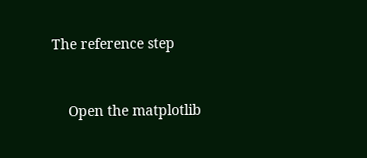The reference step


    Open the matplotlib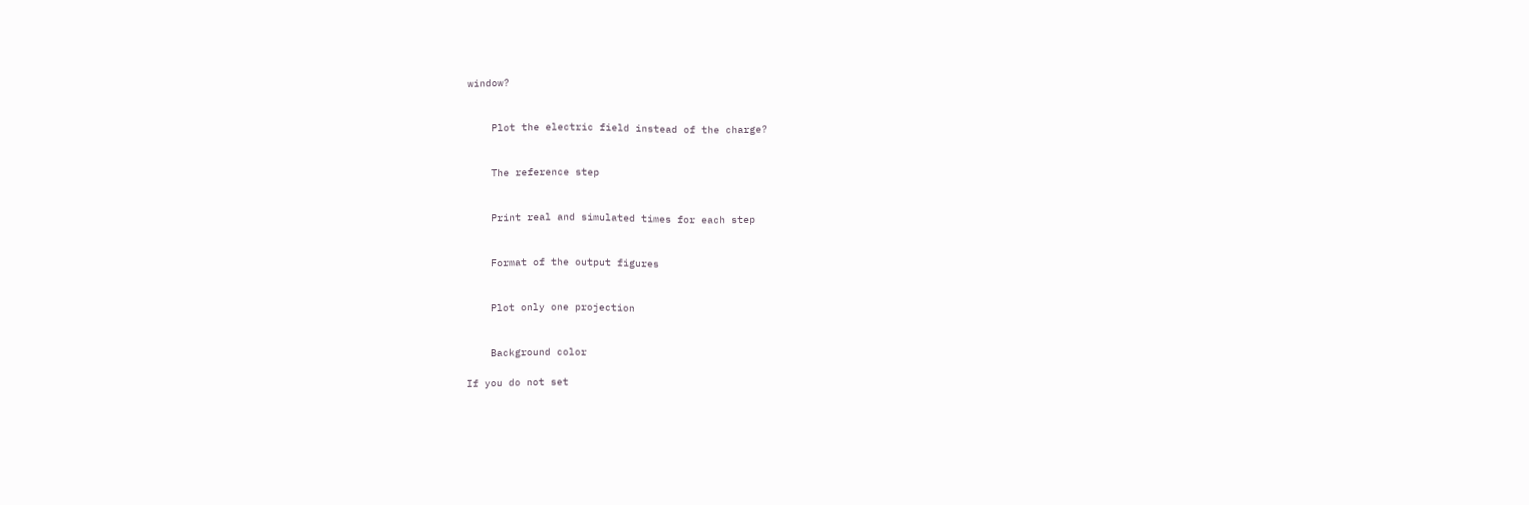window?


    Plot the electric field instead of the charge?


    The reference step


    Print real and simulated times for each step


    Format of the output figures


    Plot only one projection


    Background color

If you do not set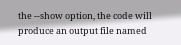the --show option, the code will produce an output file named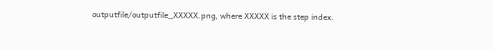outputfile/outputfile_XXXXX.png, where XXXXX is the step index.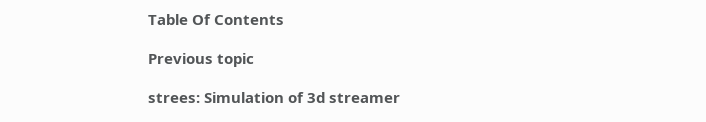Table Of Contents

Previous topic

strees: Simulation of 3d streamer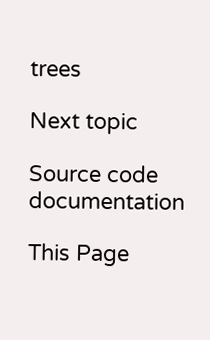trees

Next topic

Source code documentation

This Page